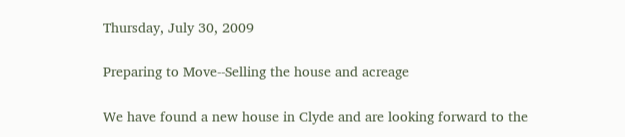Thursday, July 30, 2009

Preparing to Move--Selling the house and acreage

We have found a new house in Clyde and are looking forward to the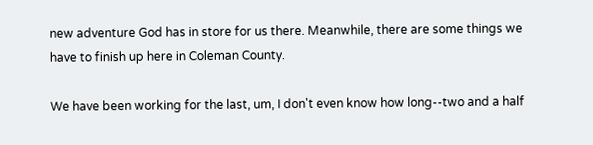new adventure God has in store for us there. Meanwhile, there are some things we have to finish up here in Coleman County.

We have been working for the last, um, I don't even know how long--two and a half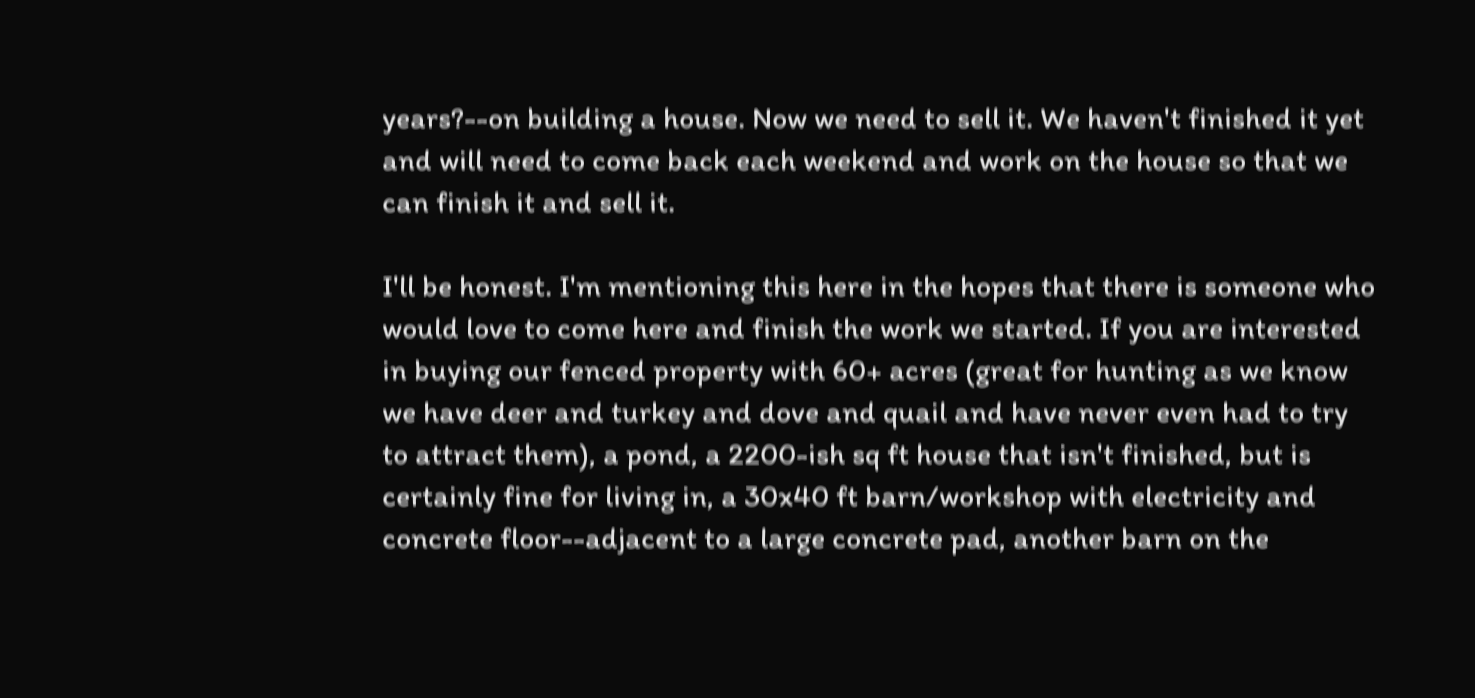years?--on building a house. Now we need to sell it. We haven't finished it yet and will need to come back each weekend and work on the house so that we can finish it and sell it.

I'll be honest. I'm mentioning this here in the hopes that there is someone who would love to come here and finish the work we started. If you are interested in buying our fenced property with 60+ acres (great for hunting as we know we have deer and turkey and dove and quail and have never even had to try to attract them), a pond, a 2200-ish sq ft house that isn't finished, but is certainly fine for living in, a 30x40 ft barn/workshop with electricity and concrete floor--adjacent to a large concrete pad, another barn on the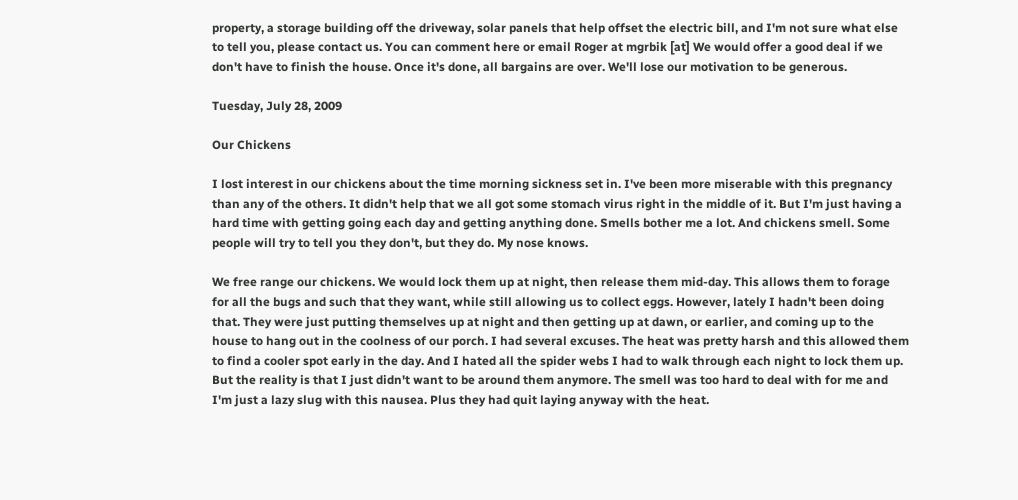property, a storage building off the driveway, solar panels that help offset the electric bill, and I'm not sure what else to tell you, please contact us. You can comment here or email Roger at mgrbik [at] We would offer a good deal if we don't have to finish the house. Once it's done, all bargains are over. We'll lose our motivation to be generous.

Tuesday, July 28, 2009

Our Chickens

I lost interest in our chickens about the time morning sickness set in. I've been more miserable with this pregnancy than any of the others. It didn't help that we all got some stomach virus right in the middle of it. But I'm just having a hard time with getting going each day and getting anything done. Smells bother me a lot. And chickens smell. Some people will try to tell you they don't, but they do. My nose knows.

We free range our chickens. We would lock them up at night, then release them mid-day. This allows them to forage for all the bugs and such that they want, while still allowing us to collect eggs. However, lately I hadn't been doing that. They were just putting themselves up at night and then getting up at dawn, or earlier, and coming up to the house to hang out in the coolness of our porch. I had several excuses. The heat was pretty harsh and this allowed them to find a cooler spot early in the day. And I hated all the spider webs I had to walk through each night to lock them up. But the reality is that I just didn't want to be around them anymore. The smell was too hard to deal with for me and I'm just a lazy slug with this nausea. Plus they had quit laying anyway with the heat.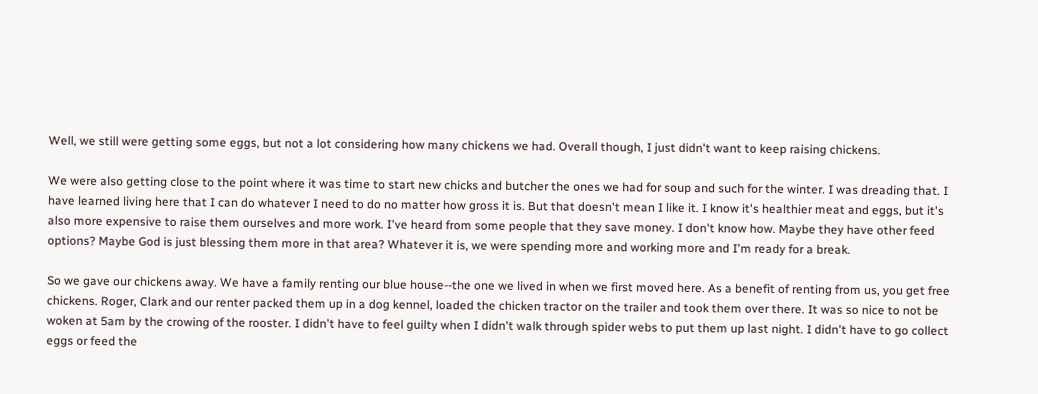Well, we still were getting some eggs, but not a lot considering how many chickens we had. Overall though, I just didn't want to keep raising chickens.

We were also getting close to the point where it was time to start new chicks and butcher the ones we had for soup and such for the winter. I was dreading that. I have learned living here that I can do whatever I need to do no matter how gross it is. But that doesn't mean I like it. I know it's healthier meat and eggs, but it's also more expensive to raise them ourselves and more work. I've heard from some people that they save money. I don't know how. Maybe they have other feed options? Maybe God is just blessing them more in that area? Whatever it is, we were spending more and working more and I'm ready for a break.

So we gave our chickens away. We have a family renting our blue house--the one we lived in when we first moved here. As a benefit of renting from us, you get free chickens. Roger, Clark and our renter packed them up in a dog kennel, loaded the chicken tractor on the trailer and took them over there. It was so nice to not be woken at 5am by the crowing of the rooster. I didn't have to feel guilty when I didn't walk through spider webs to put them up last night. I didn't have to go collect eggs or feed the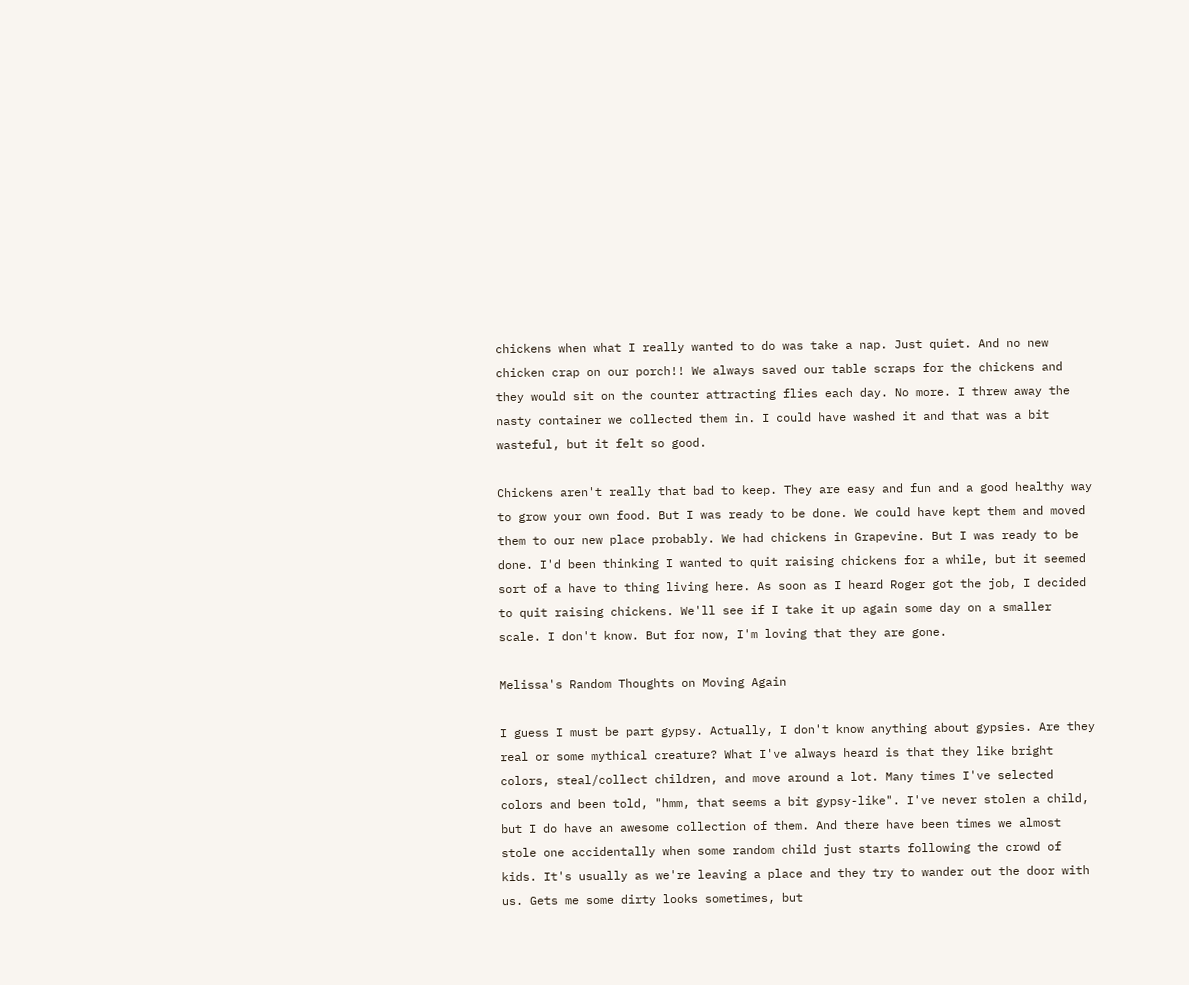chickens when what I really wanted to do was take a nap. Just quiet. And no new chicken crap on our porch!! We always saved our table scraps for the chickens and they would sit on the counter attracting flies each day. No more. I threw away the nasty container we collected them in. I could have washed it and that was a bit wasteful, but it felt so good.

Chickens aren't really that bad to keep. They are easy and fun and a good healthy way to grow your own food. But I was ready to be done. We could have kept them and moved them to our new place probably. We had chickens in Grapevine. But I was ready to be done. I'd been thinking I wanted to quit raising chickens for a while, but it seemed sort of a have to thing living here. As soon as I heard Roger got the job, I decided to quit raising chickens. We'll see if I take it up again some day on a smaller scale. I don't know. But for now, I'm loving that they are gone.

Melissa's Random Thoughts on Moving Again

I guess I must be part gypsy. Actually, I don't know anything about gypsies. Are they real or some mythical creature? What I've always heard is that they like bright colors, steal/collect children, and move around a lot. Many times I've selected colors and been told, "hmm, that seems a bit gypsy-like". I've never stolen a child, but I do have an awesome collection of them. And there have been times we almost stole one accidentally when some random child just starts following the crowd of kids. It's usually as we're leaving a place and they try to wander out the door with us. Gets me some dirty looks sometimes, but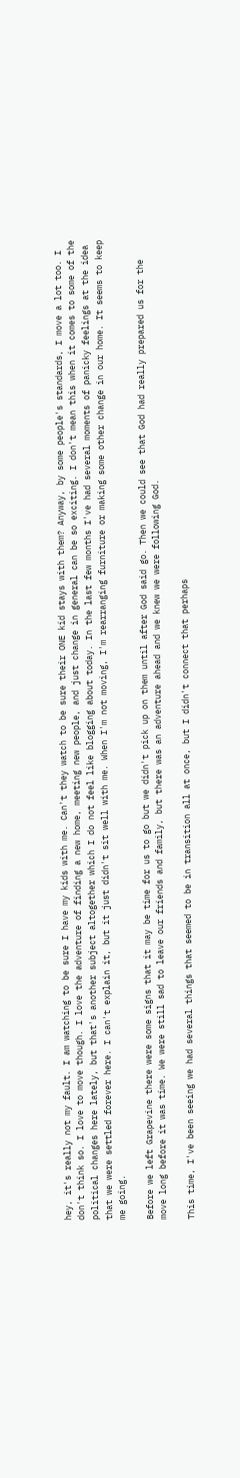hey, it's really not my fault. I am watching to be sure I have my kids with me. Can't they watch to be sure their ONE kid stays with them? Anyway, by some people's standards, I move a lot too. I don't think so. I love to move though. I love the adventure of finding a new home, meeting new people, and just change in general can be so exciting. I don't mean this when it comes to some of the political changes here lately, but that's another subject altogether which I do not feel like blogging about today. In the last few months I've had several moments of panicky feelings at the idea that we were settled forever here. I can't explain it, but it just didn't sit well with me. When I'm not moving, I'm rearranging furniture or making some other change in our home. It seems to keep me going.

Before we left Grapevine there were some signs that it may be time for us to go but we didn't pick up on them until after God said go. Then we could see that God had really prepared us for the move long before it was time. We were still sad to leave our friends and family, but there was an adventure ahead and we knew we were following God.

This time, I've been seeing we had several things that seemed to be in transition all at once, but I didn't connect that perhaps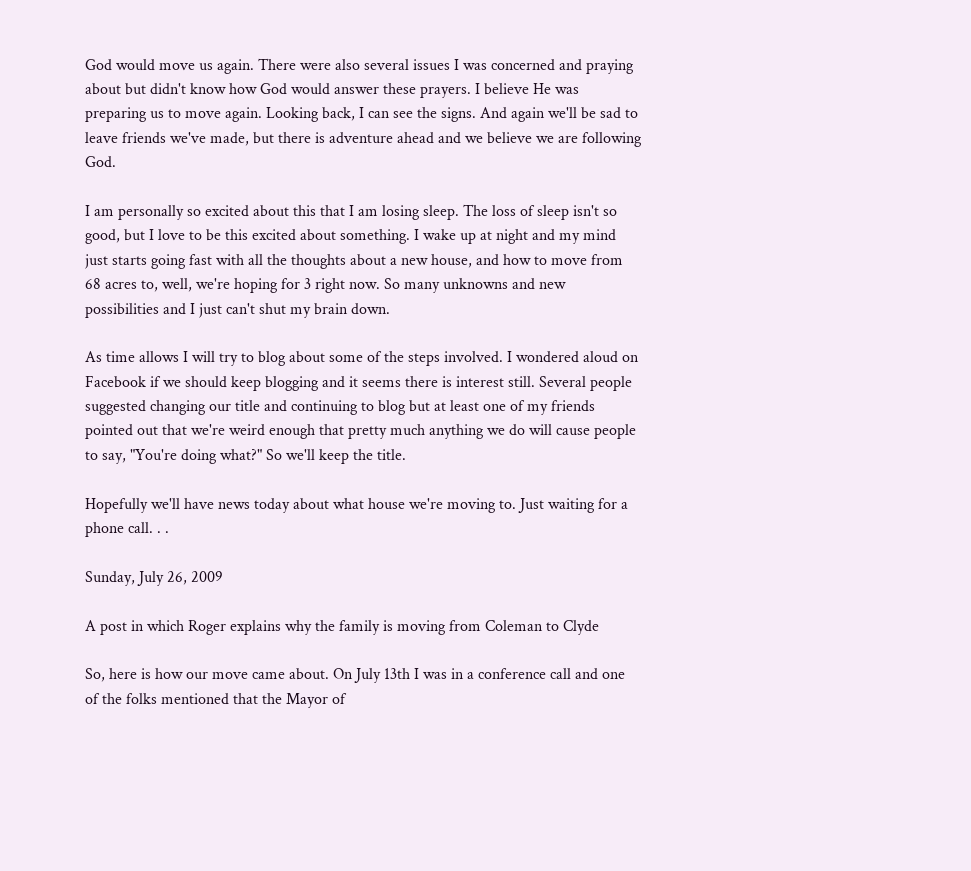God would move us again. There were also several issues I was concerned and praying about but didn't know how God would answer these prayers. I believe He was preparing us to move again. Looking back, I can see the signs. And again we'll be sad to leave friends we've made, but there is adventure ahead and we believe we are following God.

I am personally so excited about this that I am losing sleep. The loss of sleep isn't so good, but I love to be this excited about something. I wake up at night and my mind just starts going fast with all the thoughts about a new house, and how to move from 68 acres to, well, we're hoping for 3 right now. So many unknowns and new possibilities and I just can't shut my brain down.

As time allows I will try to blog about some of the steps involved. I wondered aloud on Facebook if we should keep blogging and it seems there is interest still. Several people suggested changing our title and continuing to blog but at least one of my friends pointed out that we're weird enough that pretty much anything we do will cause people to say, "You're doing what?" So we'll keep the title.

Hopefully we'll have news today about what house we're moving to. Just waiting for a phone call. . .

Sunday, July 26, 2009

A post in which Roger explains why the family is moving from Coleman to Clyde

So, here is how our move came about. On July 13th I was in a conference call and one of the folks mentioned that the Mayor of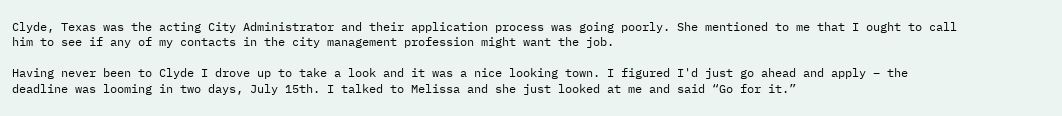Clyde, Texas was the acting City Administrator and their application process was going poorly. She mentioned to me that I ought to call him to see if any of my contacts in the city management profession might want the job.

Having never been to Clyde I drove up to take a look and it was a nice looking town. I figured I'd just go ahead and apply – the deadline was looming in two days, July 15th. I talked to Melissa and she just looked at me and said “Go for it.”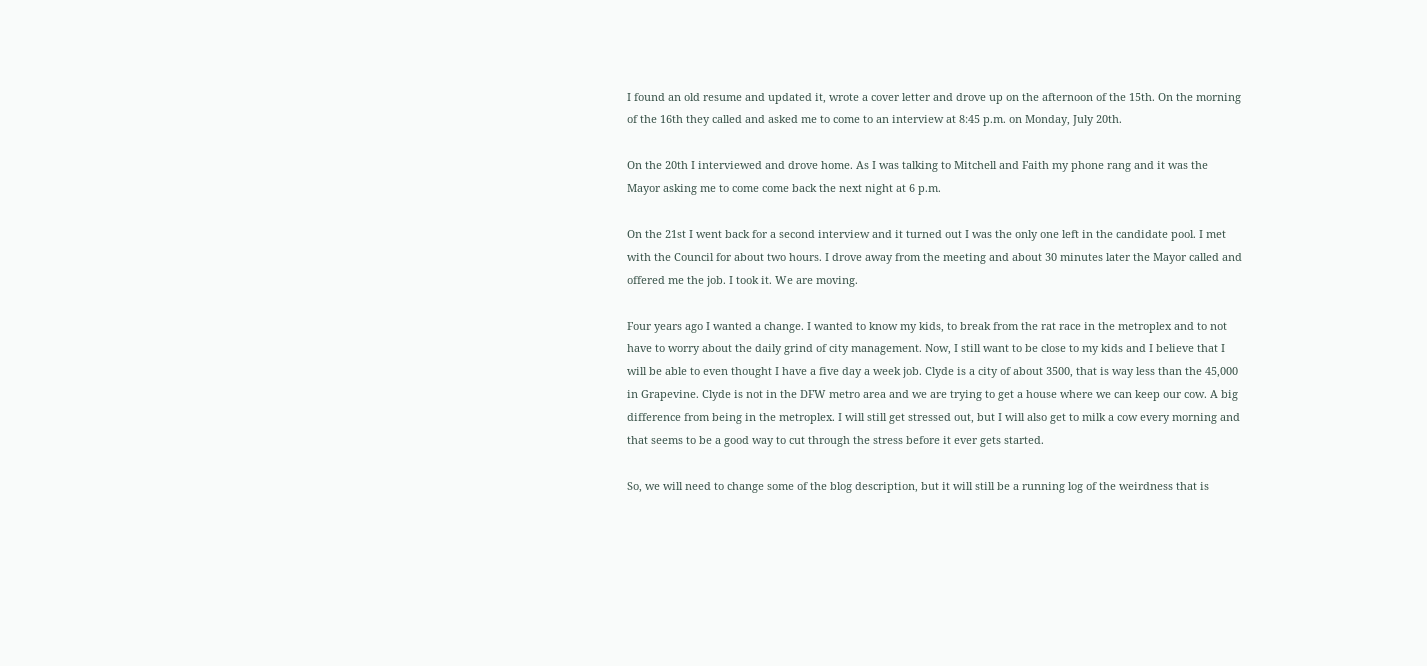I found an old resume and updated it, wrote a cover letter and drove up on the afternoon of the 15th. On the morning of the 16th they called and asked me to come to an interview at 8:45 p.m. on Monday, July 20th.

On the 20th I interviewed and drove home. As I was talking to Mitchell and Faith my phone rang and it was the Mayor asking me to come come back the next night at 6 p.m.

On the 21st I went back for a second interview and it turned out I was the only one left in the candidate pool. I met with the Council for about two hours. I drove away from the meeting and about 30 minutes later the Mayor called and offered me the job. I took it. We are moving.

Four years ago I wanted a change. I wanted to know my kids, to break from the rat race in the metroplex and to not have to worry about the daily grind of city management. Now, I still want to be close to my kids and I believe that I will be able to even thought I have a five day a week job. Clyde is a city of about 3500, that is way less than the 45,000 in Grapevine. Clyde is not in the DFW metro area and we are trying to get a house where we can keep our cow. A big difference from being in the metroplex. I will still get stressed out, but I will also get to milk a cow every morning and that seems to be a good way to cut through the stress before it ever gets started.

So, we will need to change some of the blog description, but it will still be a running log of the weirdness that is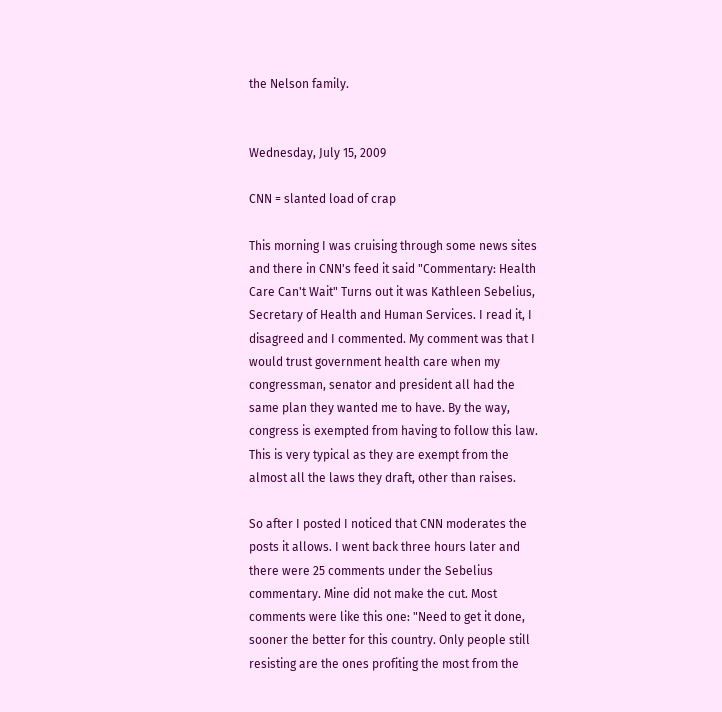the Nelson family.


Wednesday, July 15, 2009

CNN = slanted load of crap

This morning I was cruising through some news sites and there in CNN's feed it said "Commentary: Health Care Can't Wait" Turns out it was Kathleen Sebelius, Secretary of Health and Human Services. I read it, I disagreed and I commented. My comment was that I would trust government health care when my congressman, senator and president all had the same plan they wanted me to have. By the way, congress is exempted from having to follow this law. This is very typical as they are exempt from the almost all the laws they draft, other than raises.

So after I posted I noticed that CNN moderates the posts it allows. I went back three hours later and there were 25 comments under the Sebelius commentary. Mine did not make the cut. Most comments were like this one: "Need to get it done, sooner the better for this country. Only people still resisting are the ones profiting the most from the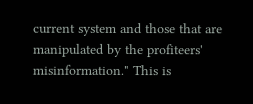current system and those that are manipulated by the profiteers' misinformation." This is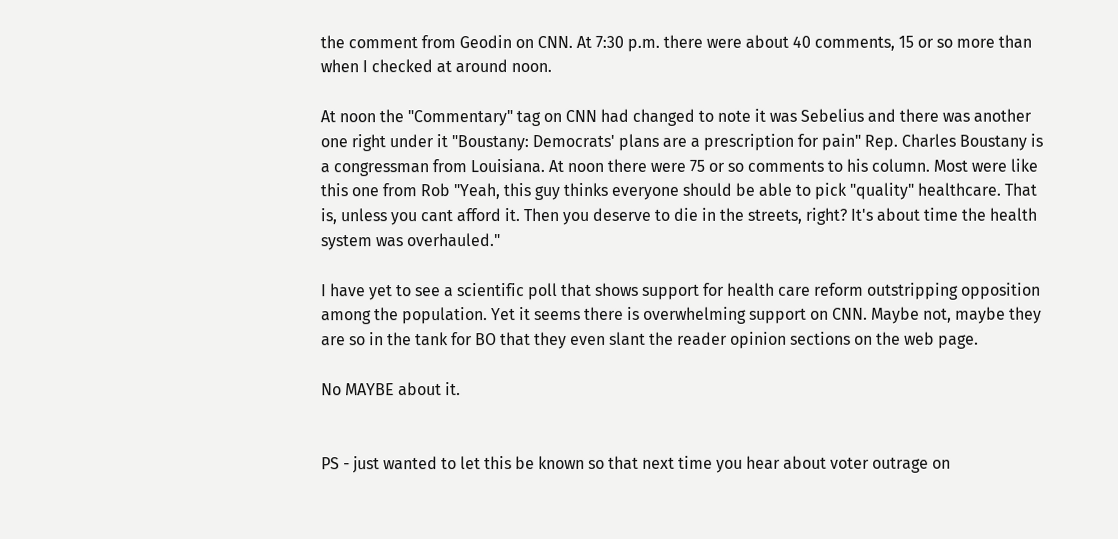the comment from Geodin on CNN. At 7:30 p.m. there were about 40 comments, 15 or so more than when I checked at around noon.

At noon the "Commentary" tag on CNN had changed to note it was Sebelius and there was another one right under it "Boustany: Democrats' plans are a prescription for pain" Rep. Charles Boustany is a congressman from Louisiana. At noon there were 75 or so comments to his column. Most were like this one from Rob "Yeah, this guy thinks everyone should be able to pick "quality" healthcare. That is, unless you cant afford it. Then you deserve to die in the streets, right? It's about time the health system was overhauled."

I have yet to see a scientific poll that shows support for health care reform outstripping opposition among the population. Yet it seems there is overwhelming support on CNN. Maybe not, maybe they are so in the tank for BO that they even slant the reader opinion sections on the web page.

No MAYBE about it.


PS - just wanted to let this be known so that next time you hear about voter outrage on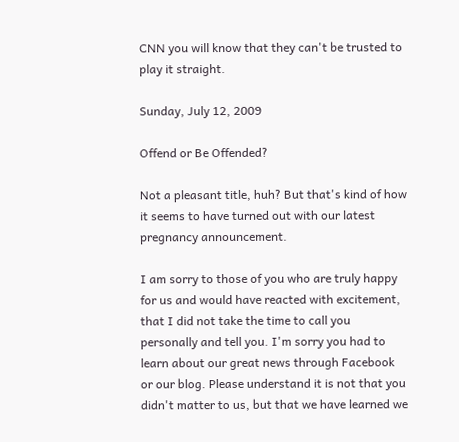CNN you will know that they can't be trusted to play it straight.

Sunday, July 12, 2009

Offend or Be Offended?

Not a pleasant title, huh? But that's kind of how it seems to have turned out with our latest pregnancy announcement.

I am sorry to those of you who are truly happy for us and would have reacted with excitement, that I did not take the time to call you personally and tell you. I'm sorry you had to learn about our great news through Facebook or our blog. Please understand it is not that you didn't matter to us, but that we have learned we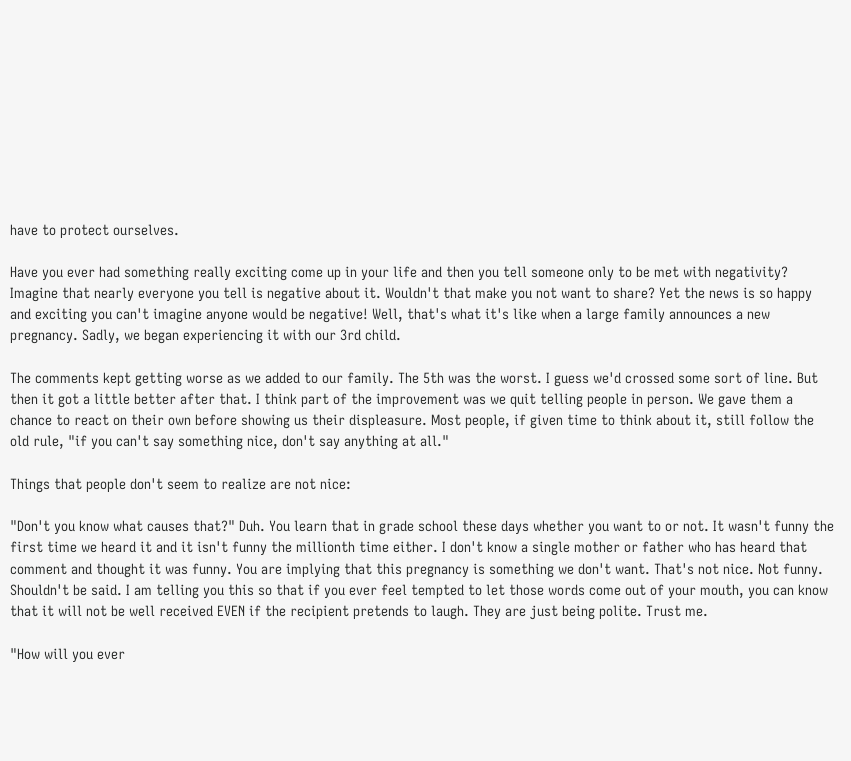have to protect ourselves.

Have you ever had something really exciting come up in your life and then you tell someone only to be met with negativity? Imagine that nearly everyone you tell is negative about it. Wouldn't that make you not want to share? Yet the news is so happy and exciting you can't imagine anyone would be negative! Well, that's what it's like when a large family announces a new pregnancy. Sadly, we began experiencing it with our 3rd child.

The comments kept getting worse as we added to our family. The 5th was the worst. I guess we'd crossed some sort of line. But then it got a little better after that. I think part of the improvement was we quit telling people in person. We gave them a chance to react on their own before showing us their displeasure. Most people, if given time to think about it, still follow the old rule, "if you can't say something nice, don't say anything at all."

Things that people don't seem to realize are not nice:

"Don't you know what causes that?" Duh. You learn that in grade school these days whether you want to or not. It wasn't funny the first time we heard it and it isn't funny the millionth time either. I don't know a single mother or father who has heard that comment and thought it was funny. You are implying that this pregnancy is something we don't want. That's not nice. Not funny. Shouldn't be said. I am telling you this so that if you ever feel tempted to let those words come out of your mouth, you can know that it will not be well received EVEN if the recipient pretends to laugh. They are just being polite. Trust me.

"How will you ever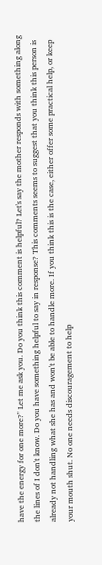have the energy for one more?" Let me ask you. Do you think this comment is helpful? Let's say the mother responds with something along the lines of I don't know. Do you have something helpful to say in response? This comments seems to suggest that you think this person is already not handling what she has and won't be able to handle more. If you think this is the case, either offer some practical help, or keep your mouth shut. No one needs discouragement to help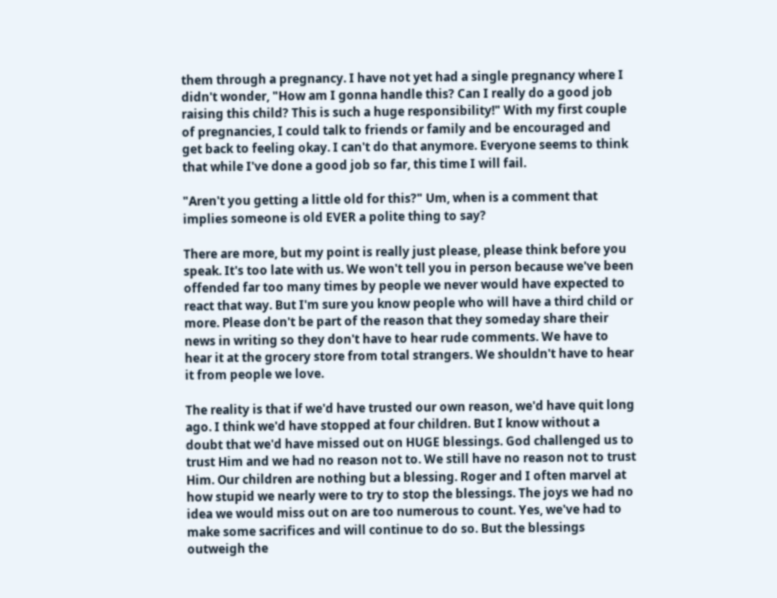them through a pregnancy. I have not yet had a single pregnancy where I didn't wonder, "How am I gonna handle this? Can I really do a good job raising this child? This is such a huge responsibility!" With my first couple of pregnancies, I could talk to friends or family and be encouraged and get back to feeling okay. I can't do that anymore. Everyone seems to think that while I've done a good job so far, this time I will fail.

"Aren't you getting a little old for this?" Um, when is a comment that implies someone is old EVER a polite thing to say?

There are more, but my point is really just please, please think before you speak. It's too late with us. We won't tell you in person because we've been offended far too many times by people we never would have expected to react that way. But I'm sure you know people who will have a third child or more. Please don't be part of the reason that they someday share their news in writing so they don't have to hear rude comments. We have to hear it at the grocery store from total strangers. We shouldn't have to hear it from people we love.

The reality is that if we'd have trusted our own reason, we'd have quit long ago. I think we'd have stopped at four children. But I know without a doubt that we'd have missed out on HUGE blessings. God challenged us to trust Him and we had no reason not to. We still have no reason not to trust Him. Our children are nothing but a blessing. Roger and I often marvel at how stupid we nearly were to try to stop the blessings. The joys we had no idea we would miss out on are too numerous to count. Yes, we've had to make some sacrifices and will continue to do so. But the blessings outweigh the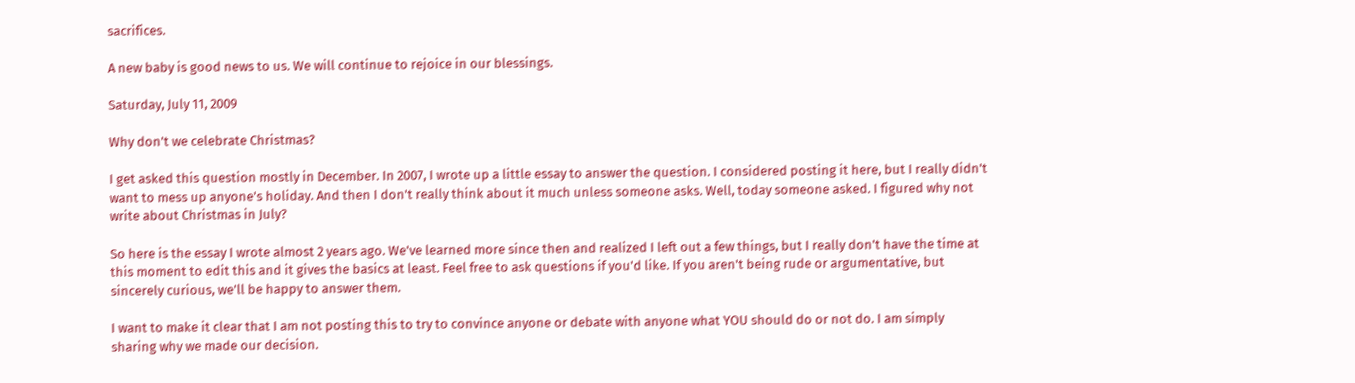sacrifices.

A new baby is good news to us. We will continue to rejoice in our blessings.

Saturday, July 11, 2009

Why don't we celebrate Christmas?

I get asked this question mostly in December. In 2007, I wrote up a little essay to answer the question. I considered posting it here, but I really didn't want to mess up anyone's holiday. And then I don't really think about it much unless someone asks. Well, today someone asked. I figured why not write about Christmas in July?

So here is the essay I wrote almost 2 years ago. We've learned more since then and realized I left out a few things, but I really don't have the time at this moment to edit this and it gives the basics at least. Feel free to ask questions if you'd like. If you aren't being rude or argumentative, but sincerely curious, we'll be happy to answer them.

I want to make it clear that I am not posting this to try to convince anyone or debate with anyone what YOU should do or not do. I am simply sharing why we made our decision.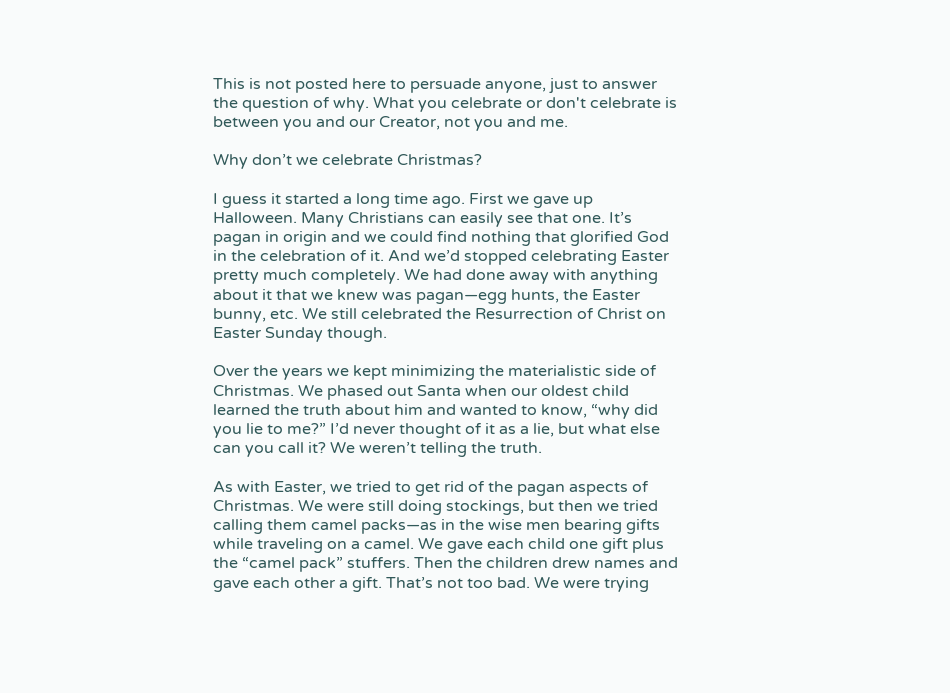This is not posted here to persuade anyone, just to answer the question of why. What you celebrate or don't celebrate is between you and our Creator, not you and me.

Why don’t we celebrate Christmas?

I guess it started a long time ago. First we gave up Halloween. Many Christians can easily see that one. It’s pagan in origin and we could find nothing that glorified God in the celebration of it. And we’d stopped celebrating Easter pretty much completely. We had done away with anything about it that we knew was pagan—egg hunts, the Easter bunny, etc. We still celebrated the Resurrection of Christ on Easter Sunday though.

Over the years we kept minimizing the materialistic side of Christmas. We phased out Santa when our oldest child learned the truth about him and wanted to know, “why did you lie to me?” I’d never thought of it as a lie, but what else can you call it? We weren’t telling the truth.

As with Easter, we tried to get rid of the pagan aspects of Christmas. We were still doing stockings, but then we tried calling them camel packs—as in the wise men bearing gifts while traveling on a camel. We gave each child one gift plus the “camel pack” stuffers. Then the children drew names and gave each other a gift. That’s not too bad. We were trying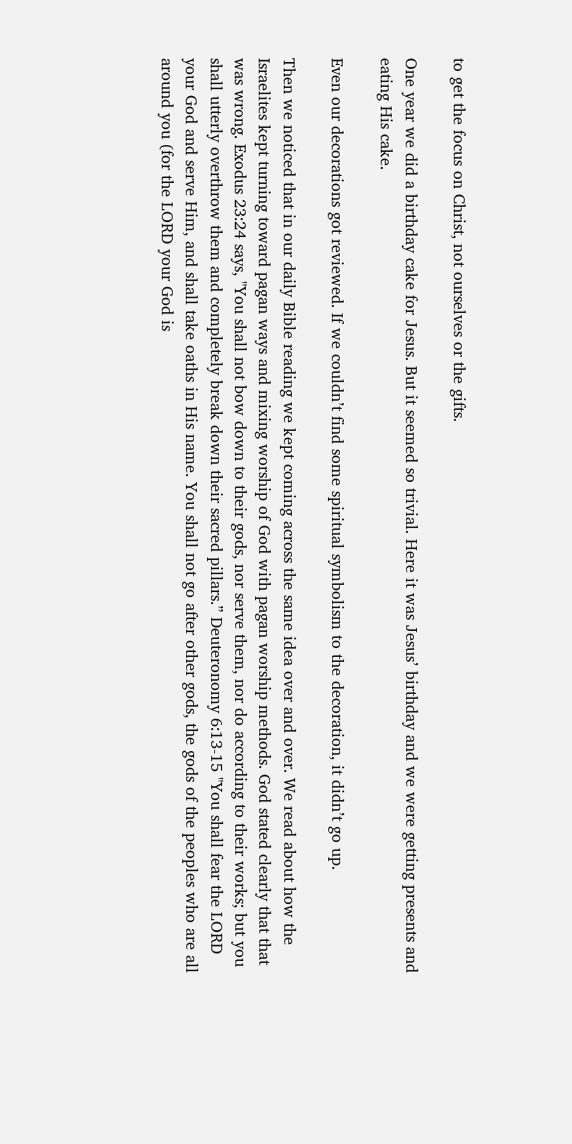to get the focus on Christ, not ourselves or the gifts.

One year we did a birthday cake for Jesus. But it seemed so trivial. Here it was Jesus’ birthday and we were getting presents and eating His cake.

Even our decorations got reviewed. If we couldn’t find some spiritual symbolism to the decoration, it didn’t go up.

Then we noticed that in our daily Bible reading we kept coming across the same idea over and over. We read about how the Israelites kept turning toward pagan ways and mixing worship of God with pagan worship methods. God stated clearly that that was wrong. Exodus 23:24 says, "You shall not bow down to their gods, nor serve them, nor do according to their works; but you shall utterly overthrow them and completely break down their sacred pillars.” Deuteronomy 6:13-15 "You shall fear the LORD your God and serve Him, and shall take oaths in His name. You shall not go after other gods, the gods of the peoples who are all around you (for the LORD your God is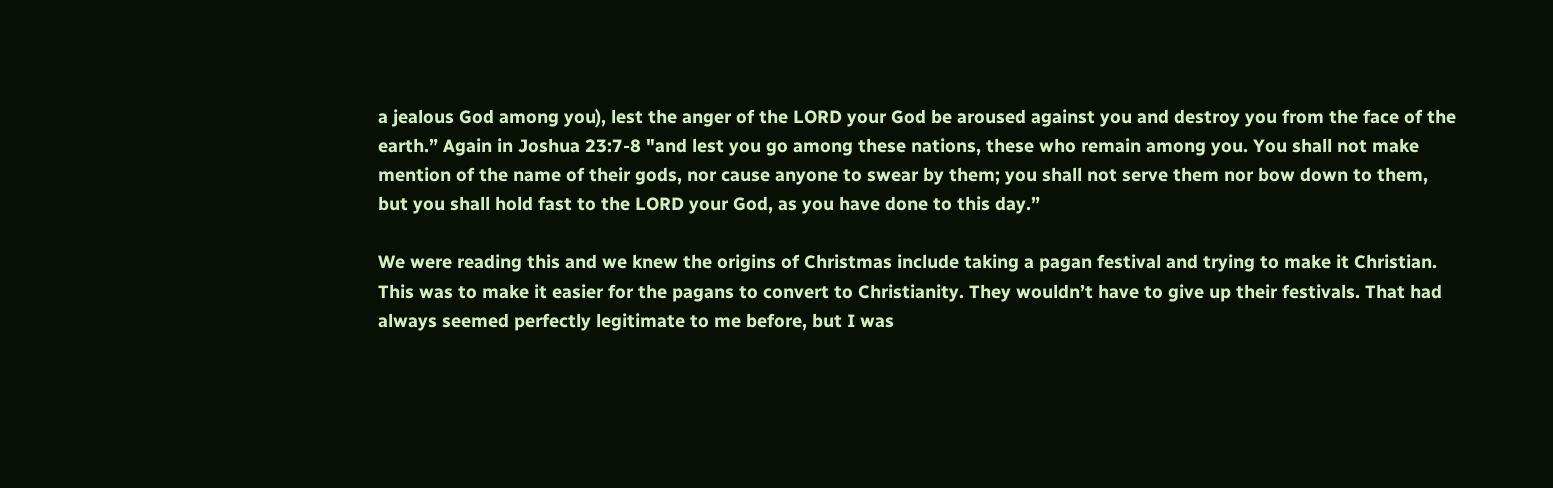a jealous God among you), lest the anger of the LORD your God be aroused against you and destroy you from the face of the earth.” Again in Joshua 23:7-8 "and lest you go among these nations, these who remain among you. You shall not make mention of the name of their gods, nor cause anyone to swear by them; you shall not serve them nor bow down to them, but you shall hold fast to the LORD your God, as you have done to this day.”

We were reading this and we knew the origins of Christmas include taking a pagan festival and trying to make it Christian. This was to make it easier for the pagans to convert to Christianity. They wouldn’t have to give up their festivals. That had always seemed perfectly legitimate to me before, but I was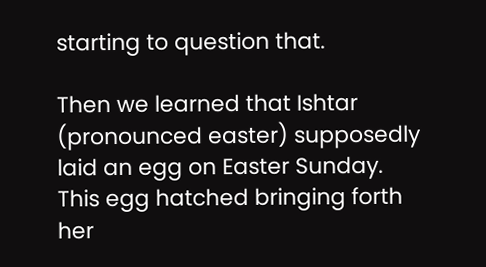starting to question that.

Then we learned that Ishtar (pronounced easter) supposedly laid an egg on Easter Sunday. This egg hatched bringing forth her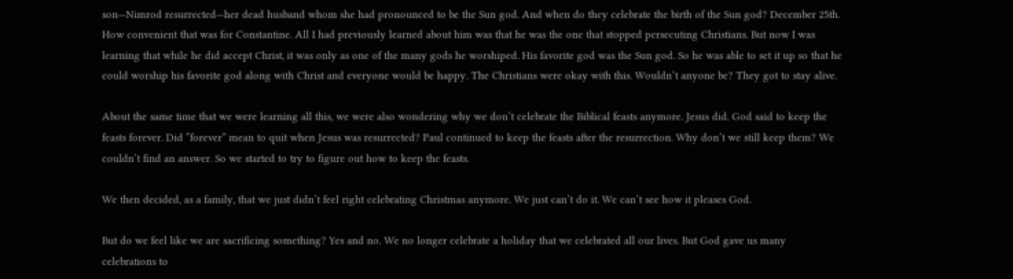son—Nimrod resurrected—her dead husband whom she had pronounced to be the Sun god. And when do they celebrate the birth of the Sun god? December 25th. How convenient that was for Constantine. All I had previously learned about him was that he was the one that stopped persecuting Christians. But now I was learning that while he did accept Christ, it was only as one of the many gods he worshiped. His favorite god was the Sun god. So he was able to set it up so that he could worship his favorite god along with Christ and everyone would be happy. The Christians were okay with this. Wouldn’t anyone be? They got to stay alive.

About the same time that we were learning all this, we were also wondering why we don’t celebrate the Biblical feasts anymore. Jesus did. God said to keep the feasts forever. Did “forever” mean to quit when Jesus was resurrected? Paul continued to keep the feasts after the resurrection. Why don’t we still keep them? We couldn’t find an answer. So we started to try to figure out how to keep the feasts.

We then decided, as a family, that we just didn’t feel right celebrating Christmas anymore. We just can’t do it. We can’t see how it pleases God.

But do we feel like we are sacrificing something? Yes and no. We no longer celebrate a holiday that we celebrated all our lives. But God gave us many celebrations to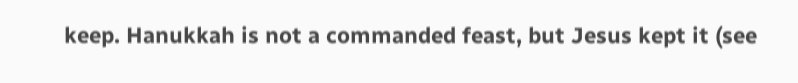keep. Hanukkah is not a commanded feast, but Jesus kept it (see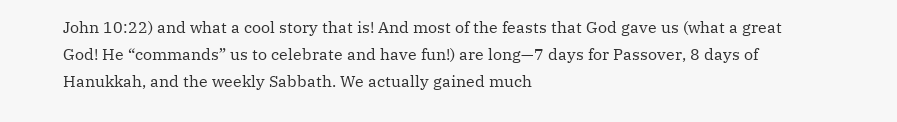John 10:22) and what a cool story that is! And most of the feasts that God gave us (what a great God! He “commands” us to celebrate and have fun!) are long—7 days for Passover, 8 days of Hanukkah, and the weekly Sabbath. We actually gained much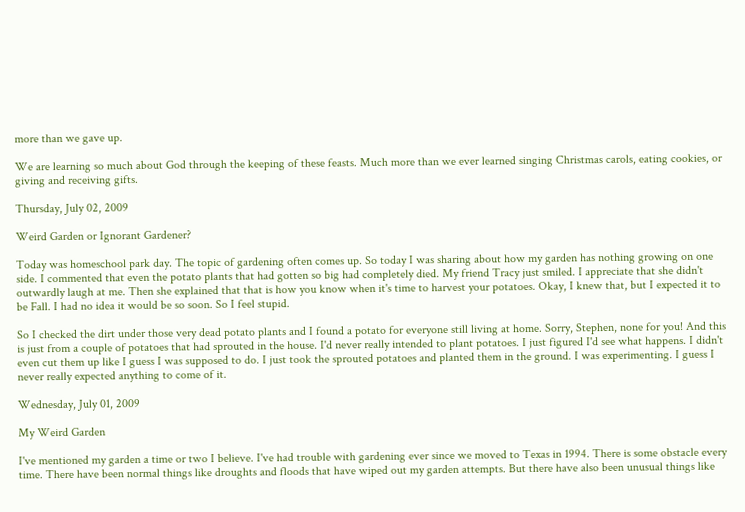more than we gave up.

We are learning so much about God through the keeping of these feasts. Much more than we ever learned singing Christmas carols, eating cookies, or giving and receiving gifts.

Thursday, July 02, 2009

Weird Garden or Ignorant Gardener?

Today was homeschool park day. The topic of gardening often comes up. So today I was sharing about how my garden has nothing growing on one side. I commented that even the potato plants that had gotten so big had completely died. My friend Tracy just smiled. I appreciate that she didn't outwardly laugh at me. Then she explained that that is how you know when it's time to harvest your potatoes. Okay, I knew that, but I expected it to be Fall. I had no idea it would be so soon. So I feel stupid.

So I checked the dirt under those very dead potato plants and I found a potato for everyone still living at home. Sorry, Stephen, none for you! And this is just from a couple of potatoes that had sprouted in the house. I'd never really intended to plant potatoes. I just figured I'd see what happens. I didn't even cut them up like I guess I was supposed to do. I just took the sprouted potatoes and planted them in the ground. I was experimenting. I guess I never really expected anything to come of it.

Wednesday, July 01, 2009

My Weird Garden

I've mentioned my garden a time or two I believe. I've had trouble with gardening ever since we moved to Texas in 1994. There is some obstacle every time. There have been normal things like droughts and floods that have wiped out my garden attempts. But there have also been unusual things like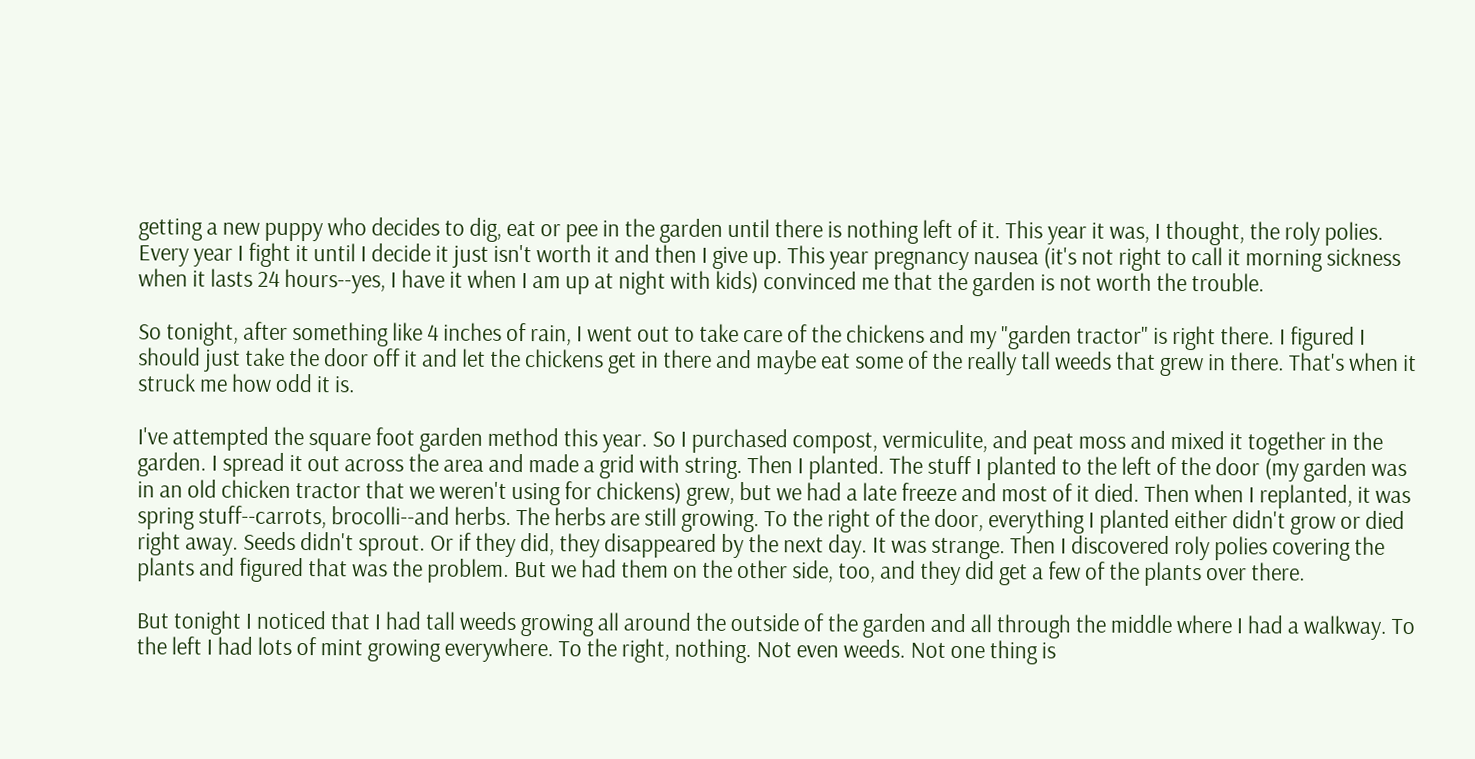getting a new puppy who decides to dig, eat or pee in the garden until there is nothing left of it. This year it was, I thought, the roly polies. Every year I fight it until I decide it just isn't worth it and then I give up. This year pregnancy nausea (it's not right to call it morning sickness when it lasts 24 hours--yes, I have it when I am up at night with kids) convinced me that the garden is not worth the trouble.

So tonight, after something like 4 inches of rain, I went out to take care of the chickens and my "garden tractor" is right there. I figured I should just take the door off it and let the chickens get in there and maybe eat some of the really tall weeds that grew in there. That's when it struck me how odd it is.

I've attempted the square foot garden method this year. So I purchased compost, vermiculite, and peat moss and mixed it together in the garden. I spread it out across the area and made a grid with string. Then I planted. The stuff I planted to the left of the door (my garden was in an old chicken tractor that we weren't using for chickens) grew, but we had a late freeze and most of it died. Then when I replanted, it was spring stuff--carrots, brocolli--and herbs. The herbs are still growing. To the right of the door, everything I planted either didn't grow or died right away. Seeds didn't sprout. Or if they did, they disappeared by the next day. It was strange. Then I discovered roly polies covering the plants and figured that was the problem. But we had them on the other side, too, and they did get a few of the plants over there.

But tonight I noticed that I had tall weeds growing all around the outside of the garden and all through the middle where I had a walkway. To the left I had lots of mint growing everywhere. To the right, nothing. Not even weeds. Not one thing is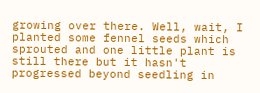growing over there. Well, wait, I planted some fennel seeds which sprouted and one little plant is still there but it hasn't progressed beyond seedling in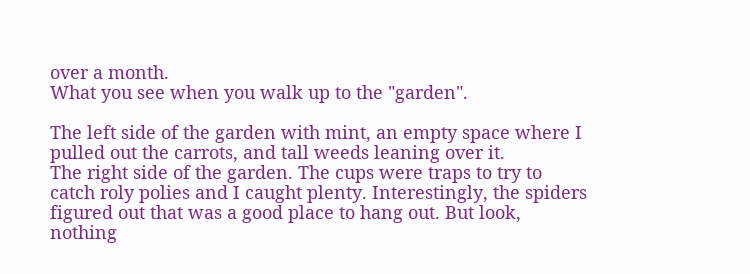over a month.
What you see when you walk up to the "garden".

The left side of the garden with mint, an empty space where I pulled out the carrots, and tall weeds leaning over it.
The right side of the garden. The cups were traps to try to catch roly polies and I caught plenty. Interestingly, the spiders figured out that was a good place to hang out. But look, nothing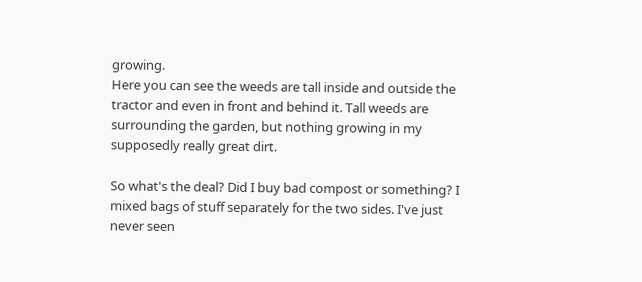growing.
Here you can see the weeds are tall inside and outside the tractor and even in front and behind it. Tall weeds are surrounding the garden, but nothing growing in my supposedly really great dirt.

So what's the deal? Did I buy bad compost or something? I mixed bags of stuff separately for the two sides. I've just never seen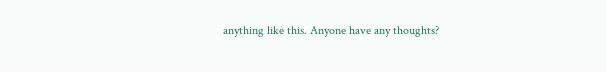anything like this. Anyone have any thoughts?